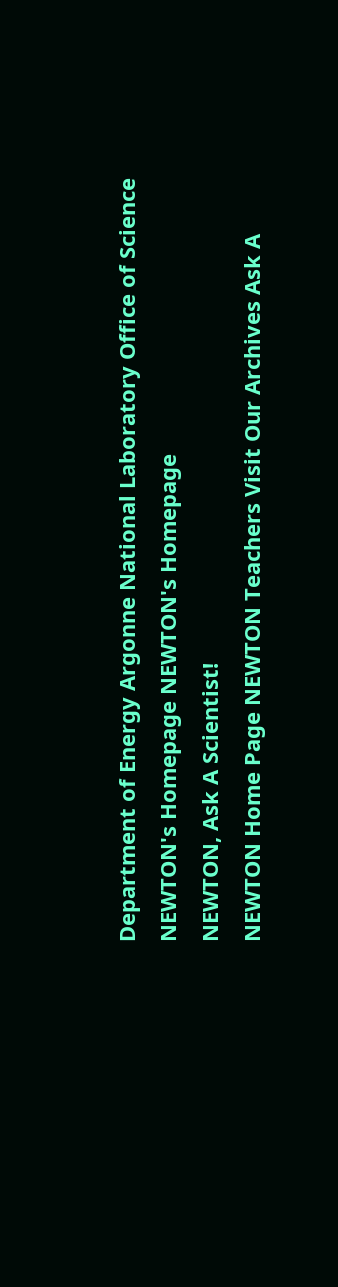Department of Energy Argonne National Laboratory Office of Science NEWTON's Homepage NEWTON's Homepage
NEWTON, Ask A Scientist!
NEWTON Home Page NEWTON Teachers Visit Our Archives Ask A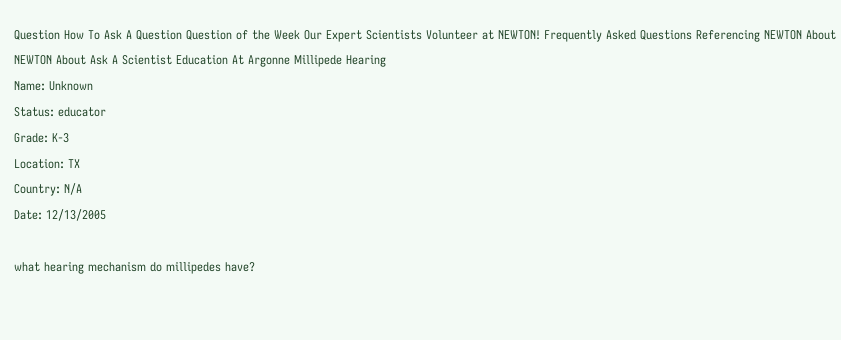Question How To Ask A Question Question of the Week Our Expert Scientists Volunteer at NEWTON! Frequently Asked Questions Referencing NEWTON About NEWTON About Ask A Scientist Education At Argonne Millipede Hearing
Name: Unknown
Status: educator
Grade: K-3
Location: TX
Country: N/A
Date: 12/13/2005

what hearing mechanism do millipedes have?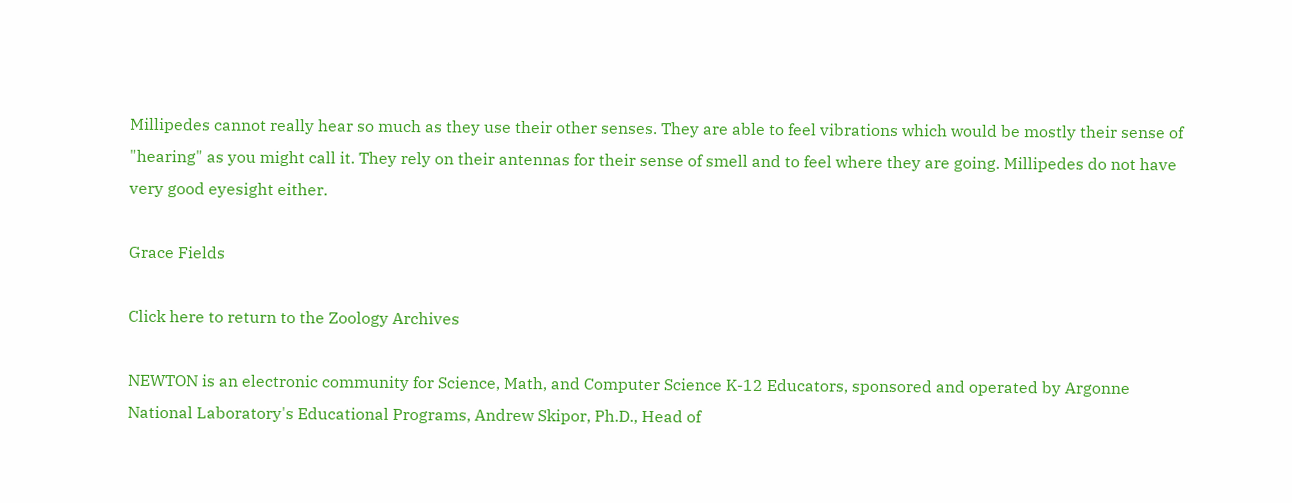Millipedes cannot really hear so much as they use their other senses. They are able to feel vibrations which would be mostly their sense of "hearing" as you might call it. They rely on their antennas for their sense of smell and to feel where they are going. Millipedes do not have very good eyesight either.

Grace Fields

Click here to return to the Zoology Archives

NEWTON is an electronic community for Science, Math, and Computer Science K-12 Educators, sponsored and operated by Argonne National Laboratory's Educational Programs, Andrew Skipor, Ph.D., Head of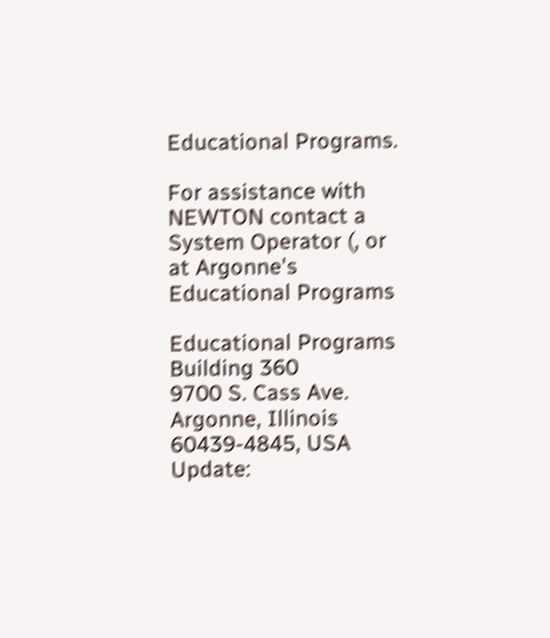Educational Programs.

For assistance with NEWTON contact a System Operator (, or at Argonne's Educational Programs

Educational Programs
Building 360
9700 S. Cass Ave.
Argonne, Illinois
60439-4845, USA
Update: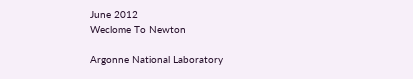June 2012
Weclome To Newton

Argonne National Laboratory